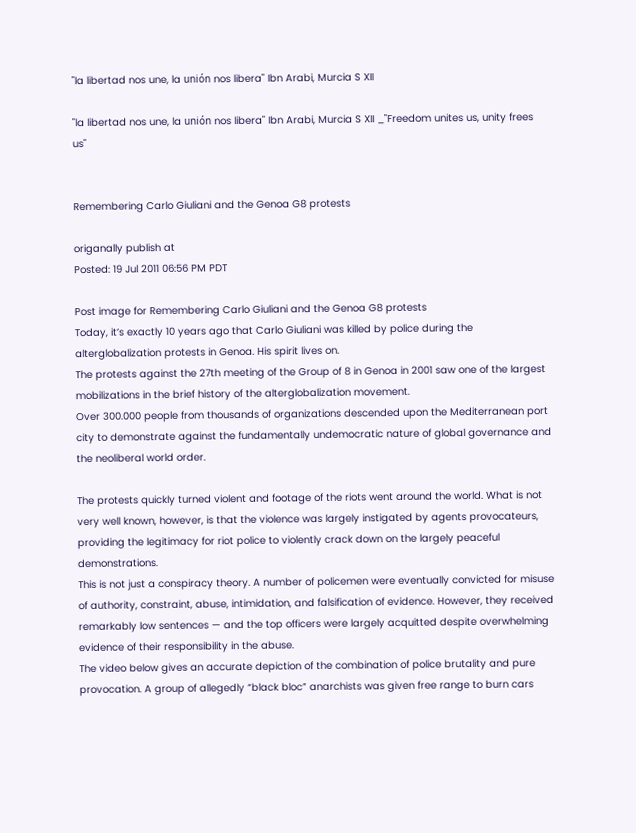"la libertad nos une, la unión nos libera" Ibn Arabi, Murcia S XII

"la libertad nos une, la unión nos libera" Ibn Arabi, Murcia S XII _"Freedom unites us, unity frees us"


Remembering Carlo Giuliani and the Genoa G8 protests

origanally publish at
Posted: 19 Jul 2011 06:56 PM PDT

Post image for Remembering Carlo Giuliani and the Genoa G8 protests
Today, it’s exactly 10 years ago that Carlo Giuliani was killed by police during the alterglobalization protests in Genoa. His spirit lives on.
The protests against the 27th meeting of the Group of 8 in Genoa in 2001 saw one of the largest mobilizations in the brief history of the alterglobalization movement.
Over 300.000 people from thousands of organizations descended upon the Mediterranean port city to demonstrate against the fundamentally undemocratic nature of global governance and the neoliberal world order.

The protests quickly turned violent and footage of the riots went around the world. What is not very well known, however, is that the violence was largely instigated by agents provocateurs, providing the legitimacy for riot police to violently crack down on the largely peaceful demonstrations.
This is not just a conspiracy theory. A number of policemen were eventually convicted for misuse of authority, constraint, abuse, intimidation, and falsification of evidence. However, they received remarkably low sentences — and the top officers were largely acquitted despite overwhelming evidence of their responsibility in the abuse.
The video below gives an accurate depiction of the combination of police brutality and pure provocation. A group of allegedly “black bloc” anarchists was given free range to burn cars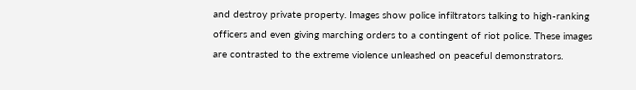and destroy private property. Images show police infiltrators talking to high-ranking officers and even giving marching orders to a contingent of riot police. These images are contrasted to the extreme violence unleashed on peaceful demonstrators.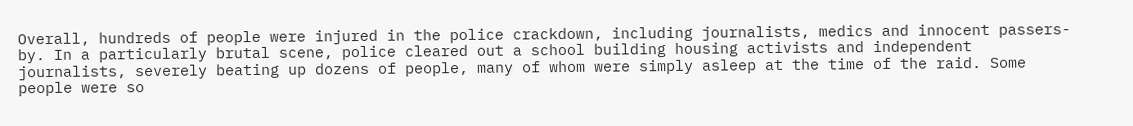Overall, hundreds of people were injured in the police crackdown, including journalists, medics and innocent passers-by. In a particularly brutal scene, police cleared out a school building housing activists and independent journalists, severely beating up dozens of people, many of whom were simply asleep at the time of the raid. Some people were so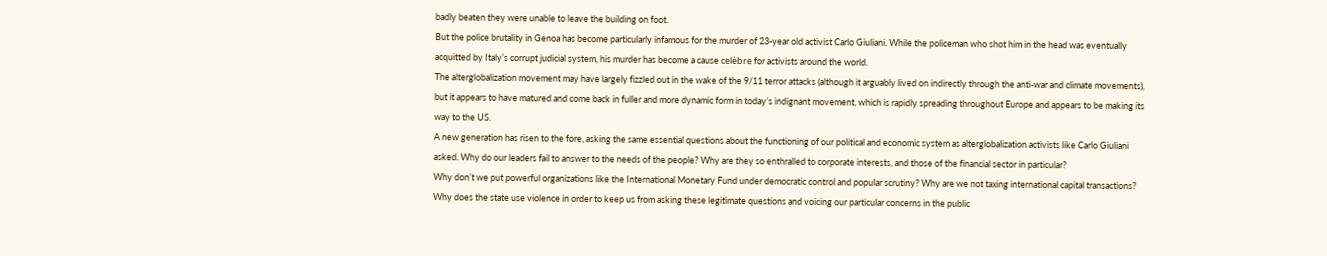badly beaten they were unable to leave the building on foot.
But the police brutality in Genoa has become particularly infamous for the murder of 23-year old activist Carlo Giuliani. While the policeman who shot him in the head was eventually acquitted by Italy’s corrupt judicial system, his murder has become a cause celèbre for activists around the world.
The alterglobalization movement may have largely fizzled out in the wake of the 9/11 terror attacks (although it arguably lived on indirectly through the anti-war and climate movements), but it appears to have matured and come back in fuller and more dynamic form in today’s indignant movement, which is rapidly spreading throughout Europe and appears to be making its way to the US.
A new generation has risen to the fore, asking the same essential questions about the functioning of our political and economic system as alterglobalization activists like Carlo Giuliani asked. Why do our leaders fail to answer to the needs of the people? Why are they so enthralled to corporate interests, and those of the financial sector in particular?
Why don’t we put powerful organizations like the International Monetary Fund under democratic control and popular scrutiny? Why are we not taxing international capital transactions? Why does the state use violence in order to keep us from asking these legitimate questions and voicing our particular concerns in the public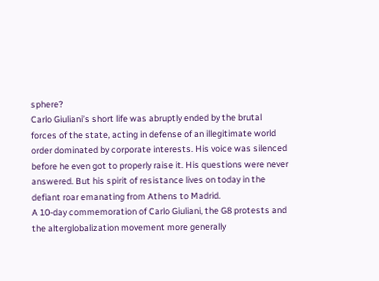sphere?
Carlo Giuliani’s short life was abruptly ended by the brutal forces of the state, acting in defense of an illegitimate world order dominated by corporate interests. His voice was silenced before he even got to properly raise it. His questions were never answered. But his spirit of resistance lives on today in the defiant roar emanating from Athens to Madrid.
A 10-day commemoration of Carlo Giuliani, the G8 protests and the alterglobalization movement more generally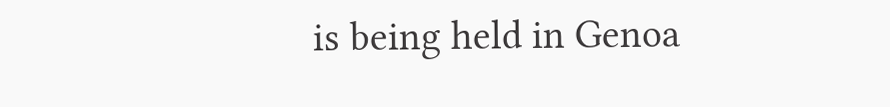is being held in Genoa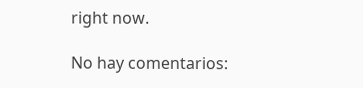right now.

No hay comentarios: